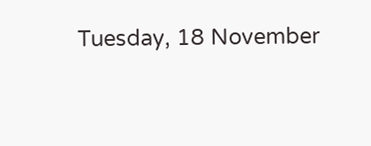Tuesday, 18 November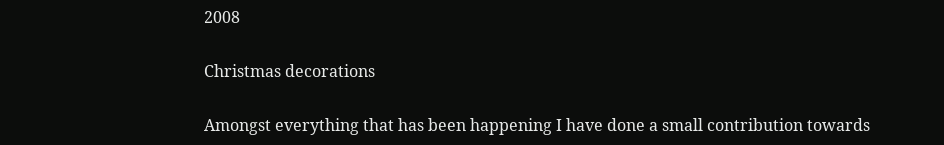2008

Christmas decorations

Amongst everything that has been happening I have done a small contribution towards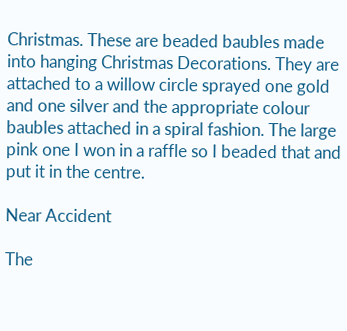Christmas. These are beaded baubles made into hanging Christmas Decorations. They are attached to a willow circle sprayed one gold and one silver and the appropriate colour baubles attached in a spiral fashion. The large pink one I won in a raffle so I beaded that and put it in the centre.

Near Accident

The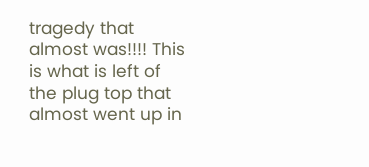tragedy that almost was!!!! This is what is left of the plug top that almost went up in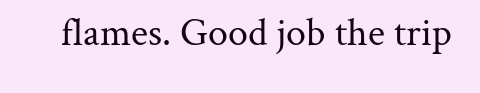flames. Good job the trip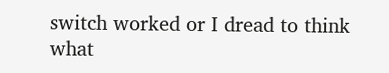switch worked or I dread to think what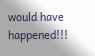would have happened!!!